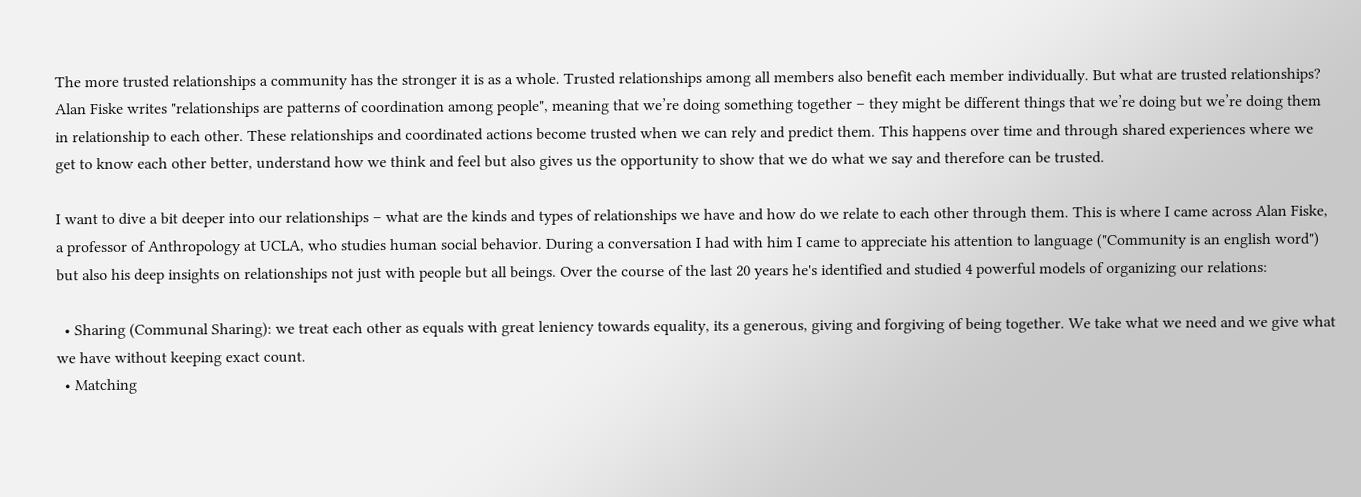The more trusted relationships a community has the stronger it is as a whole. Trusted relationships among all members also benefit each member individually. But what are trusted relationships? Alan Fiske writes "relationships are patterns of coordination among people", meaning that we’re doing something together – they might be different things that we’re doing but we’re doing them in relationship to each other. These relationships and coordinated actions become trusted when we can rely and predict them. This happens over time and through shared experiences where we get to know each other better, understand how we think and feel but also gives us the opportunity to show that we do what we say and therefore can be trusted.

I want to dive a bit deeper into our relationships – what are the kinds and types of relationships we have and how do we relate to each other through them. This is where I came across Alan Fiske, a professor of Anthropology at UCLA, who studies human social behavior. During a conversation I had with him I came to appreciate his attention to language ("Community is an english word") but also his deep insights on relationships not just with people but all beings. Over the course of the last 20 years he's identified and studied 4 powerful models of organizing our relations:

  • Sharing (Communal Sharing): we treat each other as equals with great leniency towards equality, its a generous, giving and forgiving of being together. We take what we need and we give what we have without keeping exact count.
  • Matching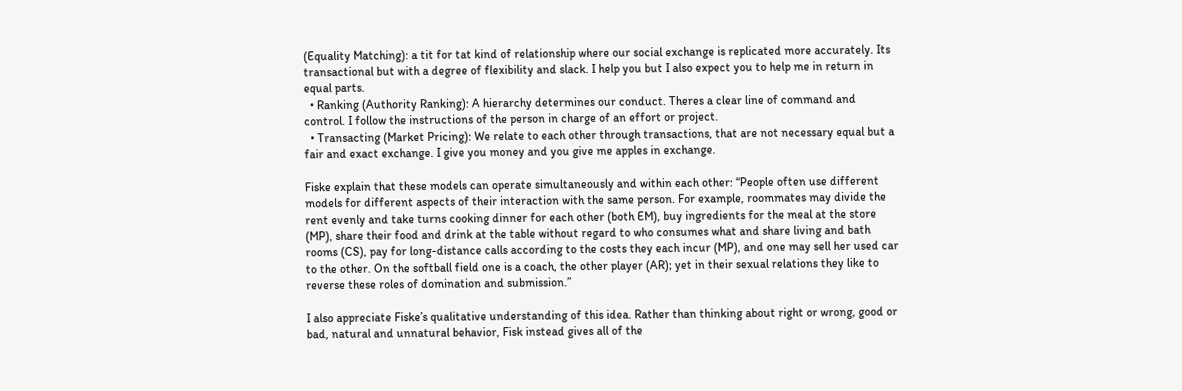(Equality Matching): a tit for tat kind of relationship where our social exchange is replicated more accurately. Its transactional but with a degree of flexibility and slack. I help you but I also expect you to help me in return in equal parts.
  • Ranking (Authority Ranking): A hierarchy determines our conduct. Theres a clear line of command and control. I follow the instructions of the person in charge of an effort or project.
  • Transacting (Market Pricing): We relate to each other through transactions, that are not necessary equal but a fair and exact exchange. I give you money and you give me apples in exchange.

Fiske explain that these models can operate simultaneously and within each other: “People often use different models for different aspects of their interaction with the same person. For example, roommates may divide the rent evenly and take turns cooking dinner for each other (both EM), buy ingredients for the meal at the store (MP), share their food and drink at the table without regard to who consumes what and share living and bath rooms (CS), pay for long-distance calls according to the costs they each incur (MP), and one may sell her used car to the other. On the softball field one is a coach, the other player (AR); yet in their sexual relations they like to reverse these roles of domination and submission.”

I also appreciate Fiske’s qualitative understanding of this idea. Rather than thinking about right or wrong, good or bad, natural and unnatural behavior, Fisk instead gives all of the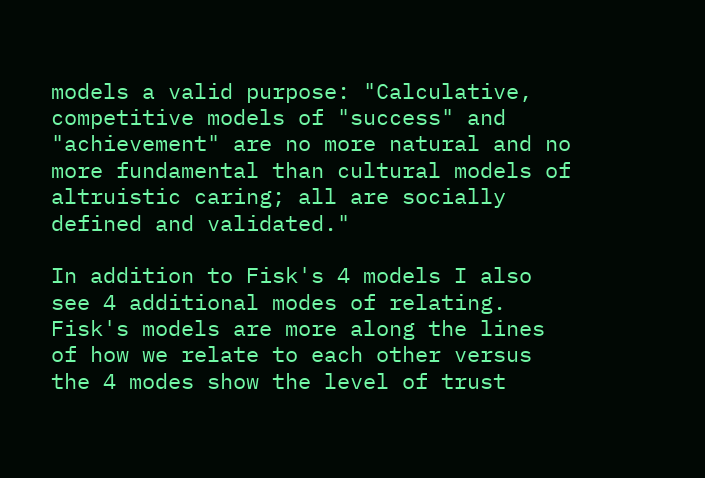models a valid purpose: "Calculative, competitive models of "success" and "achievement" are no more natural and no more fundamental than cultural models of altruistic caring; all are socially defined and validated."

In addition to Fisk's 4 models I also see 4 additional modes of relating. Fisk's models are more along the lines of how we relate to each other versus the 4 modes show the level of trust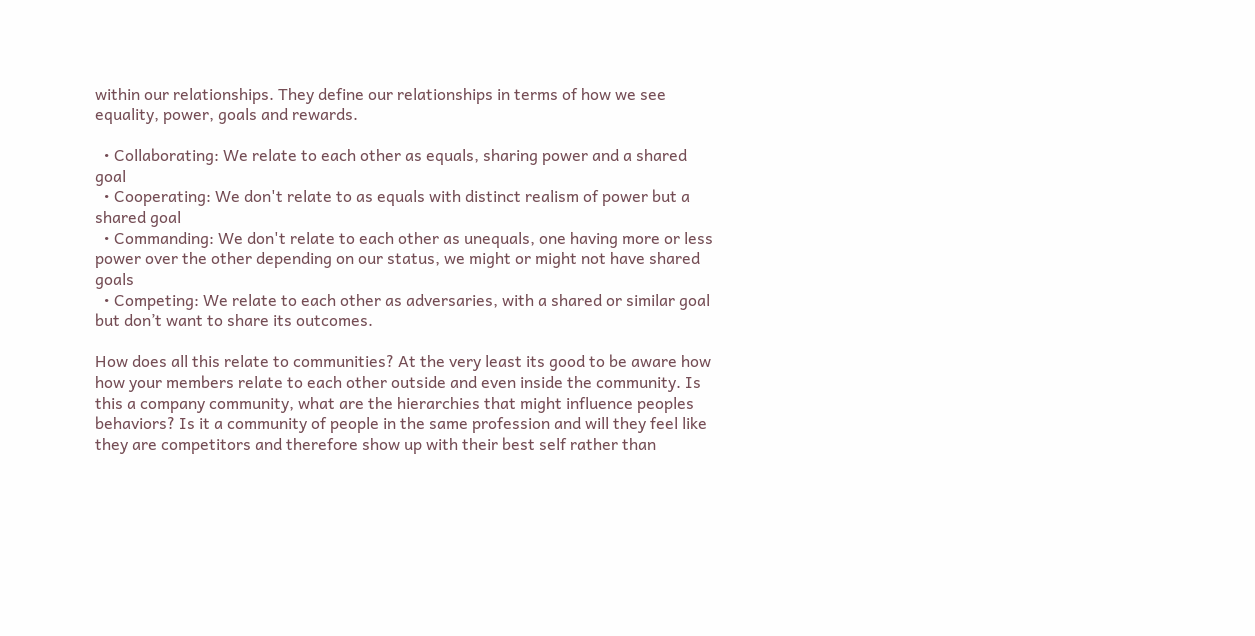within our relationships. They define our relationships in terms of how we see equality, power, goals and rewards.

  • Collaborating: We relate to each other as equals, sharing power and a shared goal
  • Cooperating: We don't relate to as equals with distinct realism of power but a shared goal
  • Commanding: We don't relate to each other as unequals, one having more or less power over the other depending on our status, we might or might not have shared goals
  • Competing: We relate to each other as adversaries, with a shared or similar goal but don’t want to share its outcomes.

How does all this relate to communities? At the very least its good to be aware how how your members relate to each other outside and even inside the community. Is this a company community, what are the hierarchies that might influence peoples behaviors? Is it a community of people in the same profession and will they feel like they are competitors and therefore show up with their best self rather than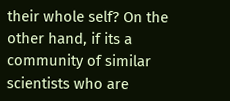their whole self? On the other hand, if its a community of similar scientists who are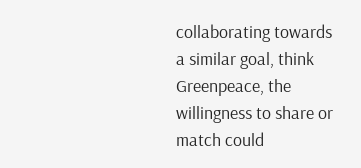collaborating towards a similar goal, think Greenpeace, the willingness to share or match could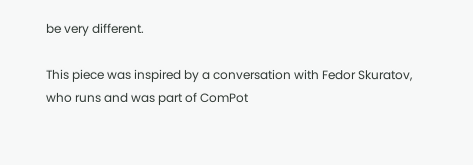be very different.

This piece was inspired by a conversation with Fedor Skuratov, who runs and was part of ComPot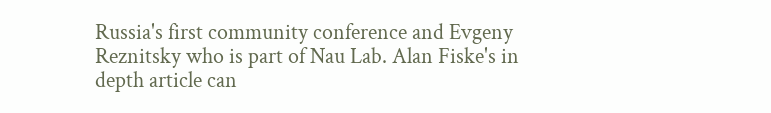Russia's first community conference and Evgeny Reznitsky who is part of Nau Lab. Alan Fiske's in depth article can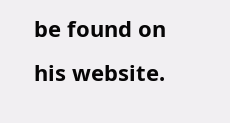be found on his website.